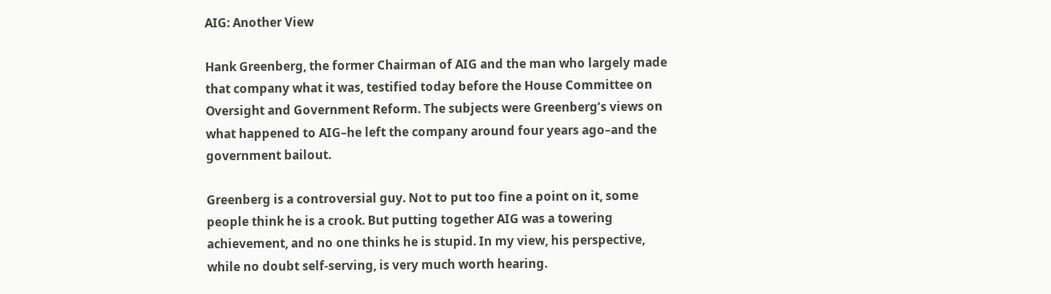AIG: Another View

Hank Greenberg, the former Chairman of AIG and the man who largely made that company what it was, testified today before the House Committee on Oversight and Government Reform. The subjects were Greenberg’s views on what happened to AIG–he left the company around four years ago–and the government bailout.

Greenberg is a controversial guy. Not to put too fine a point on it, some people think he is a crook. But putting together AIG was a towering achievement, and no one thinks he is stupid. In my view, his perspective, while no doubt self-serving, is very much worth hearing.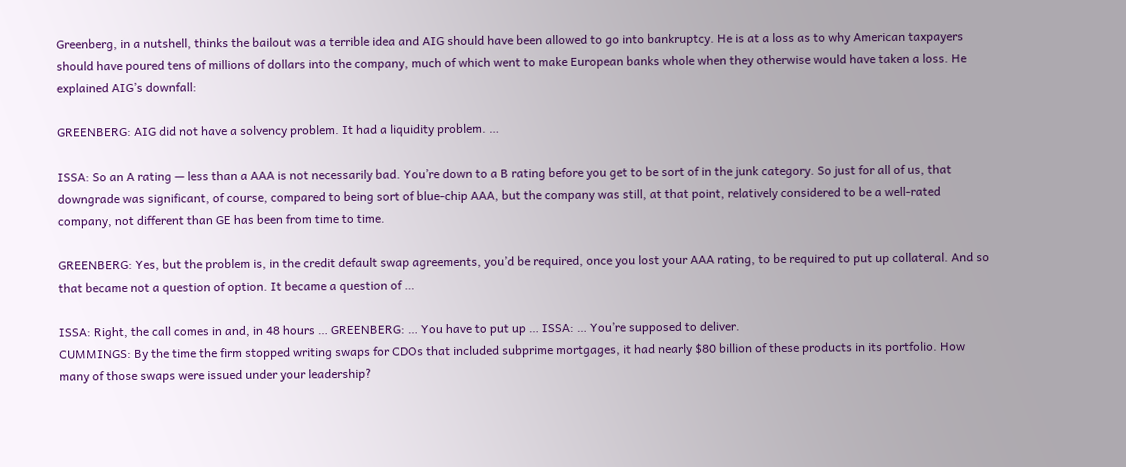Greenberg, in a nutshell, thinks the bailout was a terrible idea and AIG should have been allowed to go into bankruptcy. He is at a loss as to why American taxpayers should have poured tens of millions of dollars into the company, much of which went to make European banks whole when they otherwise would have taken a loss. He explained AIG’s downfall:

GREENBERG: AIG did not have a solvency problem. It had a liquidity problem. …

ISSA: So an A rating — less than a AAA is not necessarily bad. You’re down to a B rating before you get to be sort of in the junk category. So just for all of us, that downgrade was significant, of course, compared to being sort of blue-chip AAA, but the company was still, at that point, relatively considered to be a well-rated company, not different than GE has been from time to time.

GREENBERG: Yes, but the problem is, in the credit default swap agreements, you’d be required, once you lost your AAA rating, to be required to put up collateral. And so that became not a question of option. It became a question of …

ISSA: Right, the call comes in and, in 48 hours … GREENBERG: … You have to put up … ISSA: … You’re supposed to deliver.
CUMMINGS: By the time the firm stopped writing swaps for CDOs that included subprime mortgages, it had nearly $80 billion of these products in its portfolio. How many of those swaps were issued under your leadership?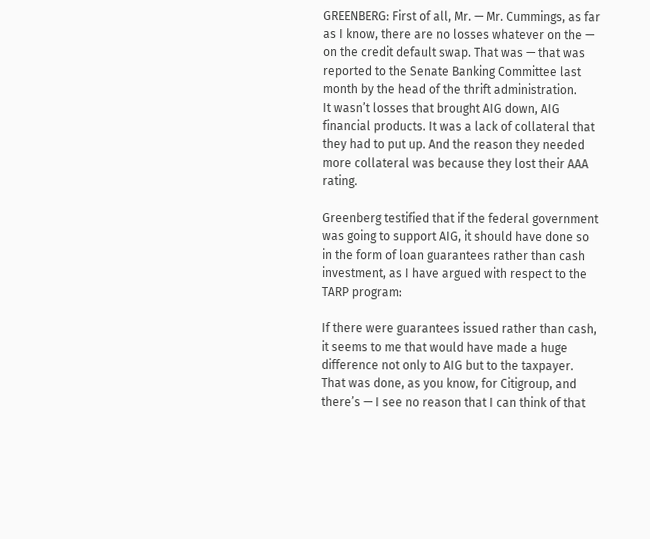GREENBERG: First of all, Mr. — Mr. Cummings, as far as I know, there are no losses whatever on the — on the credit default swap. That was — that was reported to the Senate Banking Committee last month by the head of the thrift administration.
It wasn’t losses that brought AIG down, AIG financial products. It was a lack of collateral that they had to put up. And the reason they needed more collateral was because they lost their AAA rating.

Greenberg testified that if the federal government was going to support AIG, it should have done so in the form of loan guarantees rather than cash investment, as I have argued with respect to the TARP program:

If there were guarantees issued rather than cash, it seems to me that would have made a huge difference not only to AIG but to the taxpayer. That was done, as you know, for Citigroup, and there’s — I see no reason that I can think of that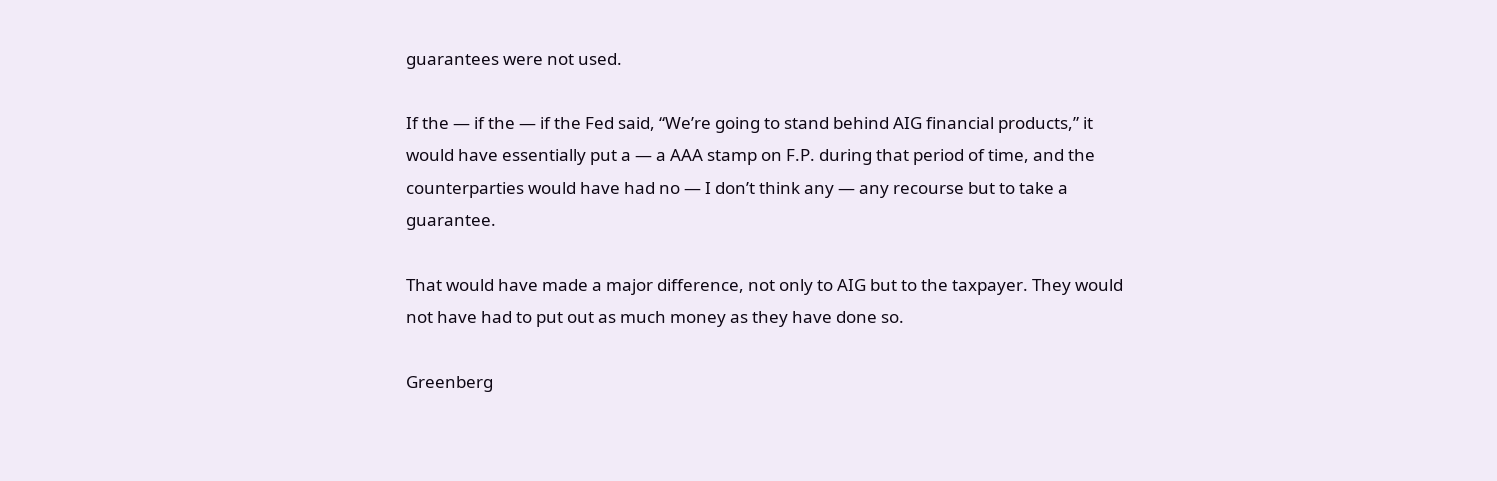guarantees were not used.

If the — if the — if the Fed said, “We’re going to stand behind AIG financial products,” it would have essentially put a — a AAA stamp on F.P. during that period of time, and the counterparties would have had no — I don’t think any — any recourse but to take a guarantee.

That would have made a major difference, not only to AIG but to the taxpayer. They would not have had to put out as much money as they have done so.

Greenberg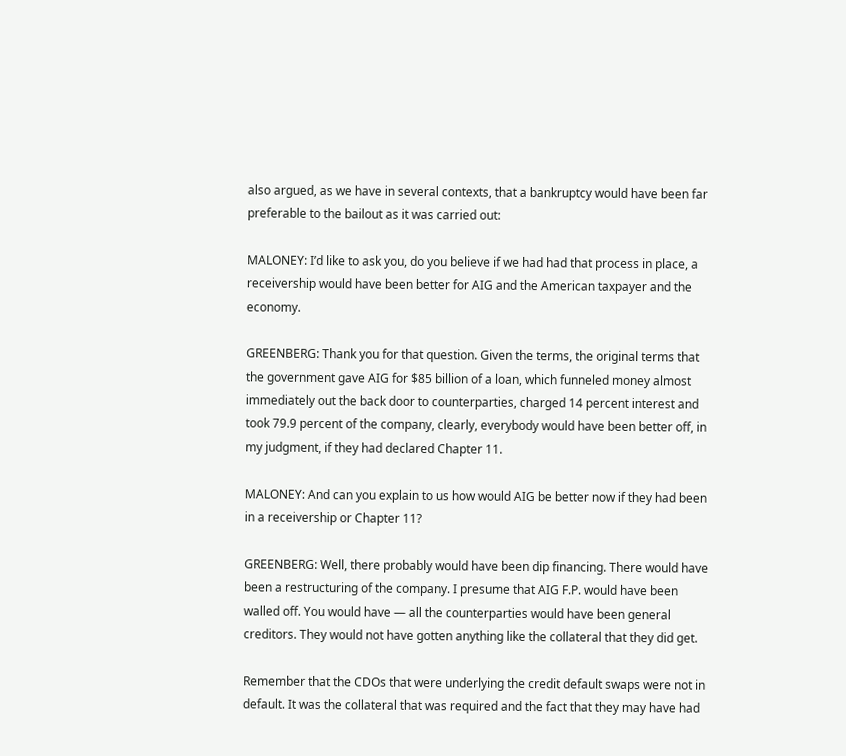also argued, as we have in several contexts, that a bankruptcy would have been far preferable to the bailout as it was carried out:

MALONEY: I’d like to ask you, do you believe if we had had that process in place, a receivership would have been better for AIG and the American taxpayer and the economy.

GREENBERG: Thank you for that question. Given the terms, the original terms that the government gave AIG for $85 billion of a loan, which funneled money almost immediately out the back door to counterparties, charged 14 percent interest and took 79.9 percent of the company, clearly, everybody would have been better off, in my judgment, if they had declared Chapter 11.

MALONEY: And can you explain to us how would AIG be better now if they had been in a receivership or Chapter 11?

GREENBERG: Well, there probably would have been dip financing. There would have been a restructuring of the company. I presume that AIG F.P. would have been walled off. You would have — all the counterparties would have been general creditors. They would not have gotten anything like the collateral that they did get.

Remember that the CDOs that were underlying the credit default swaps were not in default. It was the collateral that was required and the fact that they may have had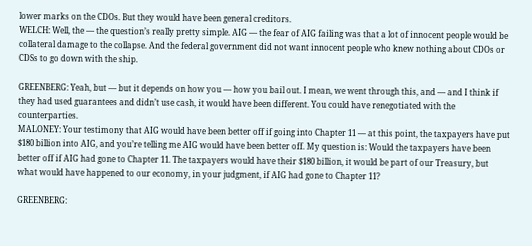lower marks on the CDOs. But they would have been general creditors.
WELCH: Well, the — the question’s really pretty simple. AIG — the fear of AIG failing was that a lot of innocent people would be collateral damage to the collapse. And the federal government did not want innocent people who knew nothing about CDOs or CDSs to go down with the ship.

GREENBERG: Yeah, but — but it depends on how you — how you bail out. I mean, we went through this, and — and I think if they had used guarantees and didn’t use cash, it would have been different. You could have renegotiated with the counterparties.
MALONEY: Your testimony that AIG would have been better off if going into Chapter 11 — at this point, the taxpayers have put $180 billion into AIG, and you’re telling me AIG would have been better off. My question is: Would the taxpayers have been better off if AIG had gone to Chapter 11. The taxpayers would have their $180 billion, it would be part of our Treasury, but what would have happened to our economy, in your judgment, if AIG had gone to Chapter 11?

GREENBERG: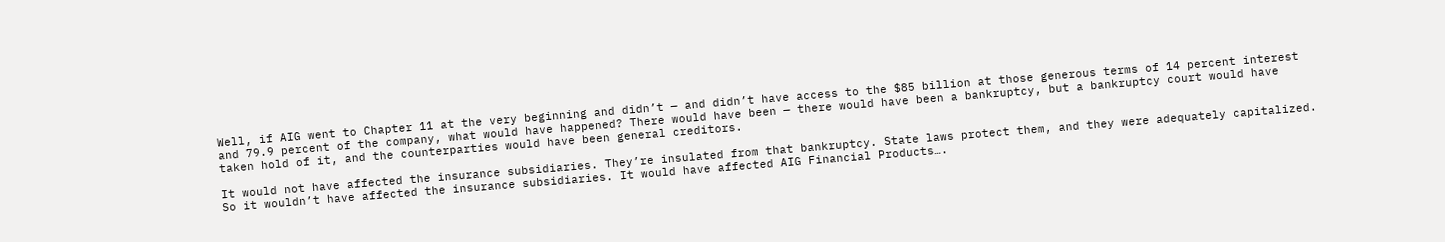Well, if AIG went to Chapter 11 at the very beginning and didn’t — and didn’t have access to the $85 billion at those generous terms of 14 percent interest and 79.9 percent of the company, what would have happened? There would have been — there would have been a bankruptcy, but a bankruptcy court would have taken hold of it, and the counterparties would have been general creditors.

It would not have affected the insurance subsidiaries. They’re insulated from that bankruptcy. State laws protect them, and they were adequately capitalized. So it wouldn’t have affected the insurance subsidiaries. It would have affected AIG Financial Products….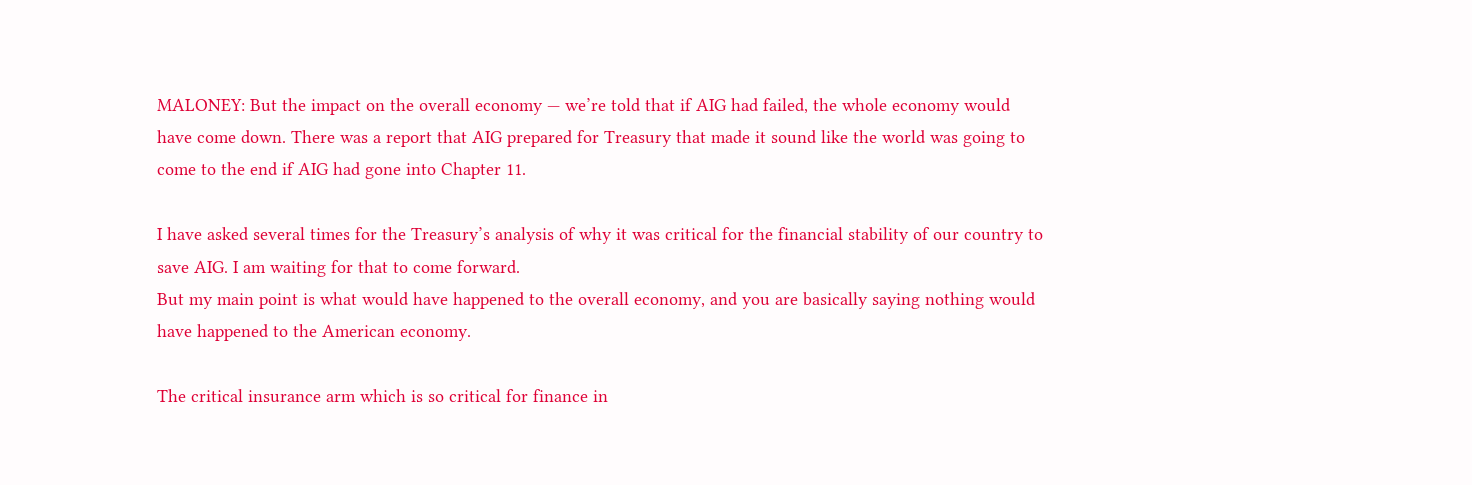MALONEY: But the impact on the overall economy — we’re told that if AIG had failed, the whole economy would have come down. There was a report that AIG prepared for Treasury that made it sound like the world was going to come to the end if AIG had gone into Chapter 11.

I have asked several times for the Treasury’s analysis of why it was critical for the financial stability of our country to save AIG. I am waiting for that to come forward.
But my main point is what would have happened to the overall economy, and you are basically saying nothing would have happened to the American economy.

The critical insurance arm which is so critical for finance in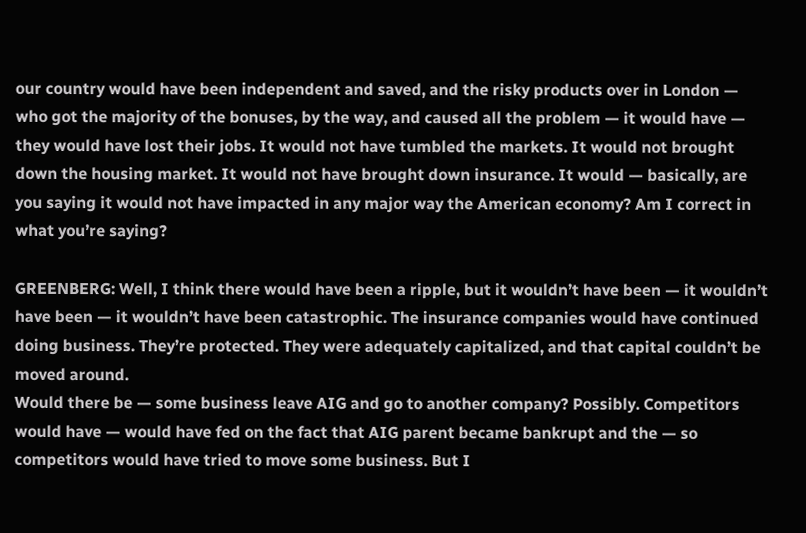our country would have been independent and saved, and the risky products over in London — who got the majority of the bonuses, by the way, and caused all the problem — it would have — they would have lost their jobs. It would not have tumbled the markets. It would not brought down the housing market. It would not have brought down insurance. It would — basically, are you saying it would not have impacted in any major way the American economy? Am I correct in what you’re saying?

GREENBERG: Well, I think there would have been a ripple, but it wouldn’t have been — it wouldn’t have been — it wouldn’t have been catastrophic. The insurance companies would have continued doing business. They’re protected. They were adequately capitalized, and that capital couldn’t be moved around.
Would there be — some business leave AIG and go to another company? Possibly. Competitors would have — would have fed on the fact that AIG parent became bankrupt and the — so competitors would have tried to move some business. But I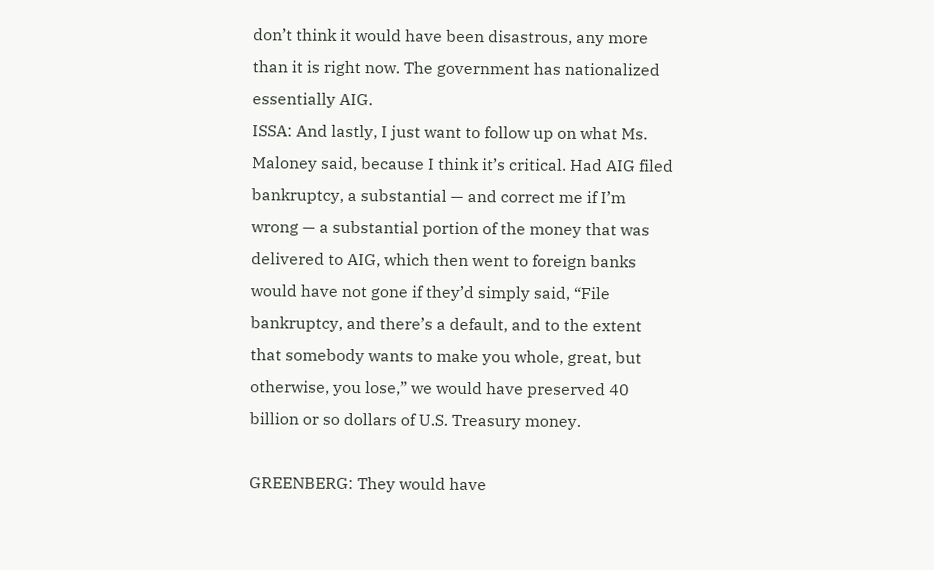don’t think it would have been disastrous, any more than it is right now. The government has nationalized essentially AIG.
ISSA: And lastly, I just want to follow up on what Ms. Maloney said, because I think it’s critical. Had AIG filed bankruptcy, a substantial — and correct me if I’m wrong — a substantial portion of the money that was delivered to AIG, which then went to foreign banks would have not gone if they’d simply said, “File bankruptcy, and there’s a default, and to the extent that somebody wants to make you whole, great, but otherwise, you lose,” we would have preserved 40 billion or so dollars of U.S. Treasury money.

GREENBERG: They would have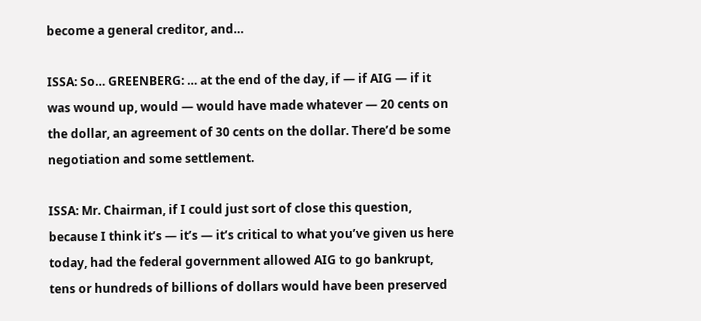become a general creditor, and…

ISSA: So… GREENBERG: … at the end of the day, if — if AIG — if it was wound up, would — would have made whatever — 20 cents on the dollar, an agreement of 30 cents on the dollar. There’d be some negotiation and some settlement.

ISSA: Mr. Chairman, if I could just sort of close this question, because I think it’s — it’s — it’s critical to what you’ve given us here today, had the federal government allowed AIG to go bankrupt, tens or hundreds of billions of dollars would have been preserved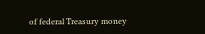of federal Treasury money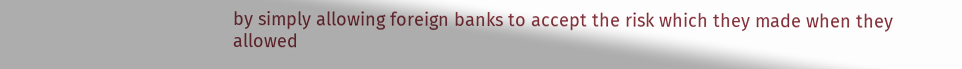by simply allowing foreign banks to accept the risk which they made when they allowed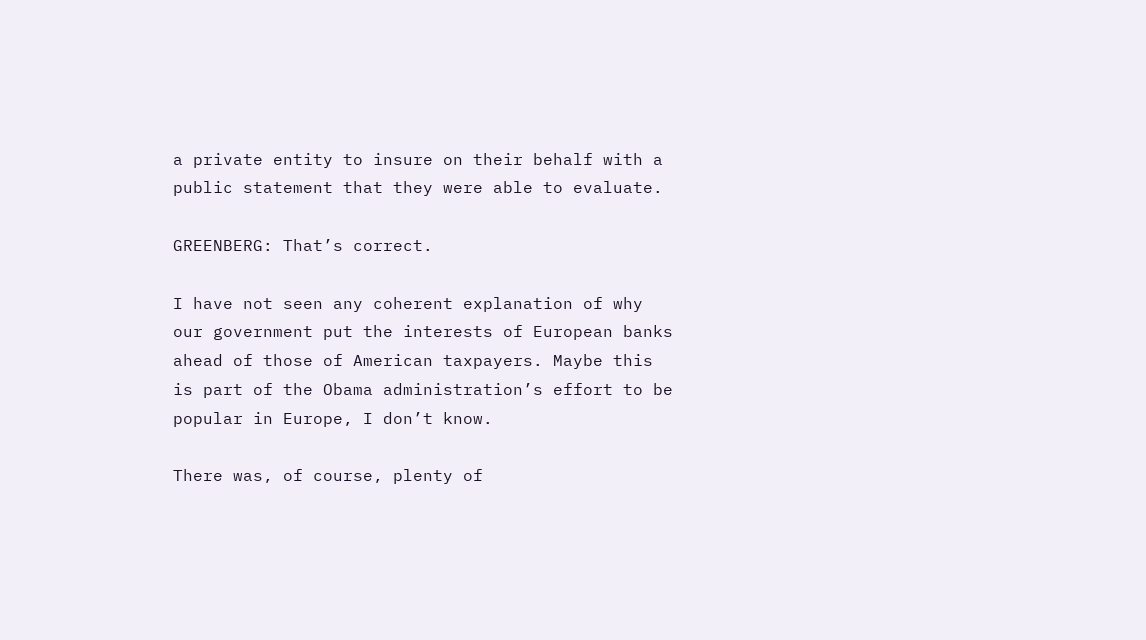a private entity to insure on their behalf with a public statement that they were able to evaluate.

GREENBERG: That’s correct.

I have not seen any coherent explanation of why our government put the interests of European banks ahead of those of American taxpayers. Maybe this is part of the Obama administration’s effort to be popular in Europe, I don’t know.

There was, of course, plenty of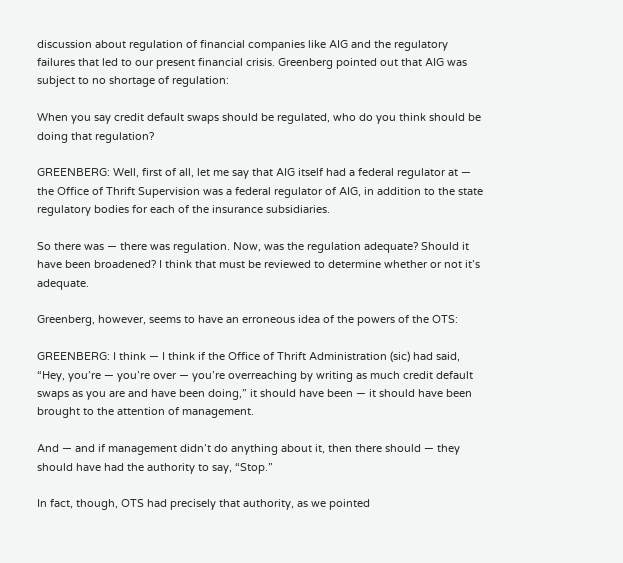discussion about regulation of financial companies like AIG and the regulatory failures that led to our present financial crisis. Greenberg pointed out that AIG was subject to no shortage of regulation:

When you say credit default swaps should be regulated, who do you think should be doing that regulation?

GREENBERG: Well, first of all, let me say that AIG itself had a federal regulator at — the Office of Thrift Supervision was a federal regulator of AIG, in addition to the state regulatory bodies for each of the insurance subsidiaries.

So there was — there was regulation. Now, was the regulation adequate? Should it have been broadened? I think that must be reviewed to determine whether or not it’s adequate.

Greenberg, however, seems to have an erroneous idea of the powers of the OTS:

GREENBERG: I think — I think if the Office of Thrift Administration (sic) had said, “Hey, you’re — you’re over — you’re overreaching by writing as much credit default swaps as you are and have been doing,” it should have been — it should have been brought to the attention of management.

And — and if management didn’t do anything about it, then there should — they should have had the authority to say, “Stop.”

In fact, though, OTS had precisely that authority, as we pointed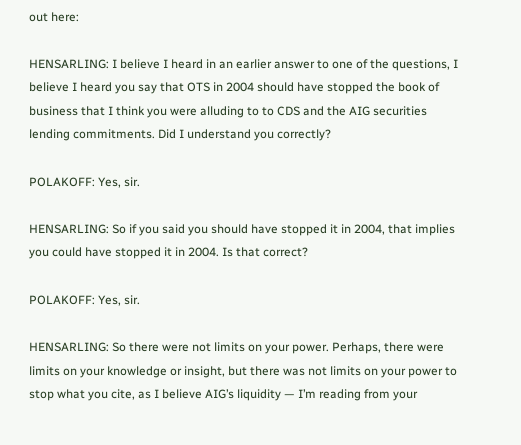out here:

HENSARLING: I believe I heard in an earlier answer to one of the questions, I believe I heard you say that OTS in 2004 should have stopped the book of business that I think you were alluding to to CDS and the AIG securities lending commitments. Did I understand you correctly?

POLAKOFF: Yes, sir.

HENSARLING: So if you said you should have stopped it in 2004, that implies you could have stopped it in 2004. Is that correct?

POLAKOFF: Yes, sir.

HENSARLING: So there were not limits on your power. Perhaps, there were limits on your knowledge or insight, but there was not limits on your power to stop what you cite, as I believe AIG’s liquidity — I’m reading from your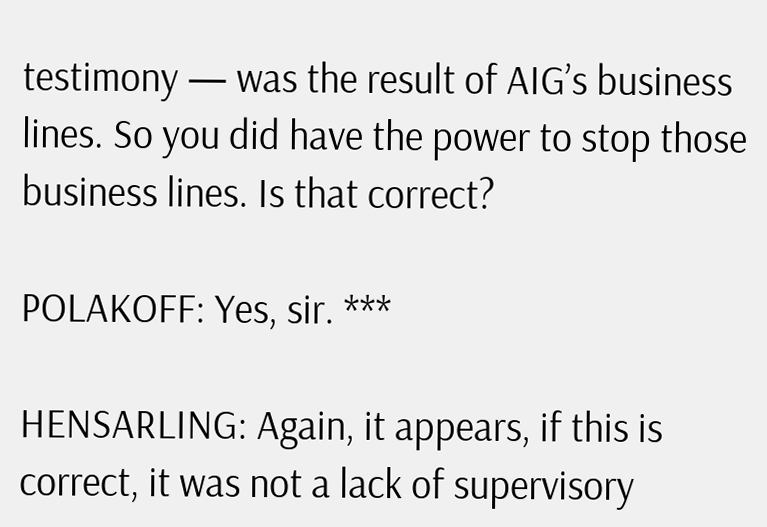testimony — was the result of AIG’s business lines. So you did have the power to stop those business lines. Is that correct?

POLAKOFF: Yes, sir. ***

HENSARLING: Again, it appears, if this is correct, it was not a lack of supervisory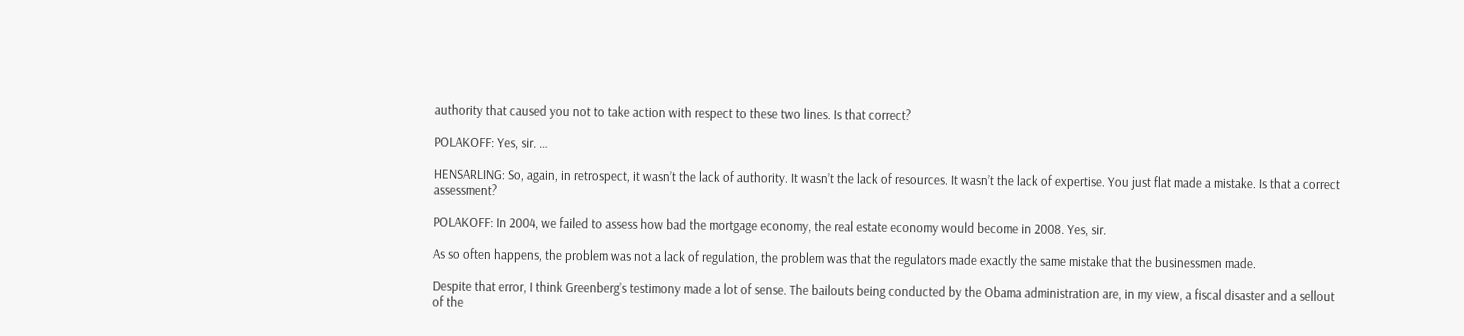authority that caused you not to take action with respect to these two lines. Is that correct?

POLAKOFF: Yes, sir. …

HENSARLING: So, again, in retrospect, it wasn’t the lack of authority. It wasn’t the lack of resources. It wasn’t the lack of expertise. You just flat made a mistake. Is that a correct assessment?

POLAKOFF: In 2004, we failed to assess how bad the mortgage economy, the real estate economy would become in 2008. Yes, sir.

As so often happens, the problem was not a lack of regulation, the problem was that the regulators made exactly the same mistake that the businessmen made.

Despite that error, I think Greenberg’s testimony made a lot of sense. The bailouts being conducted by the Obama administration are, in my view, a fiscal disaster and a sellout of the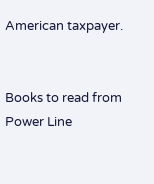American taxpayer.


Books to read from Power Line